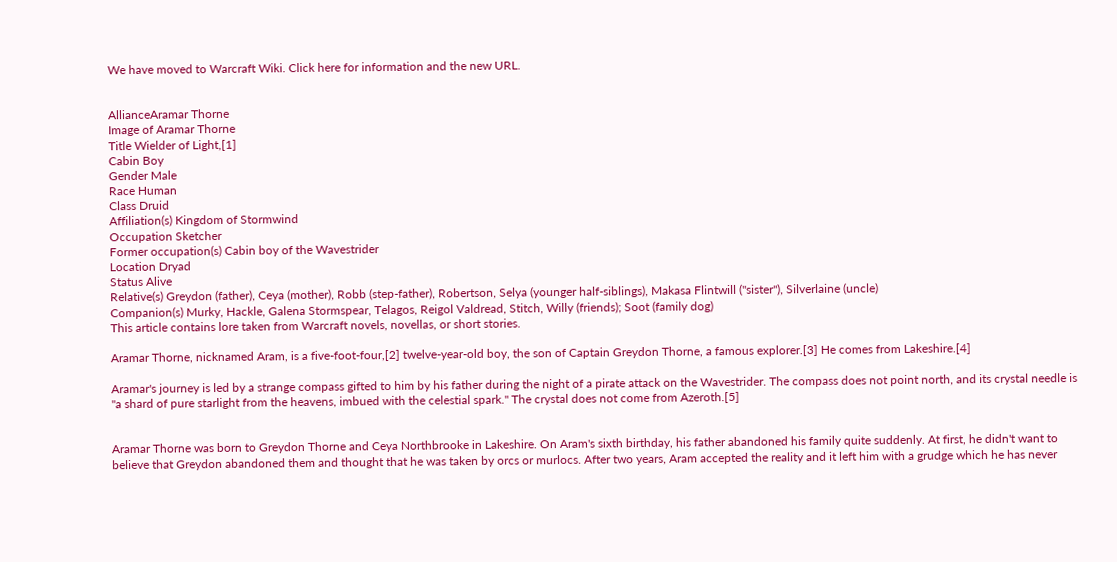We have moved to Warcraft Wiki. Click here for information and the new URL.


AllianceAramar Thorne
Image of Aramar Thorne
Title Wielder of Light,[1]
Cabin Boy
Gender Male
Race Human
Class Druid
Affiliation(s) Kingdom of Stormwind
Occupation Sketcher
Former occupation(s) Cabin boy of the Wavestrider
Location Dryad
Status Alive
Relative(s) Greydon (father), Ceya (mother), Robb (step-father), Robertson, Selya (younger half-siblings), Makasa Flintwill ("sister"), Silverlaine (uncle)
Companion(s) Murky, Hackle, Galena Stormspear, Telagos, Reigol Valdread, Stitch, Willy (friends); Soot (family dog)
This article contains lore taken from Warcraft novels, novellas, or short stories.

Aramar Thorne, nicknamed Aram, is a five-foot-four,[2] twelve-year-old boy, the son of Captain Greydon Thorne, a famous explorer.[3] He comes from Lakeshire.[4]

Aramar's journey is led by a strange compass gifted to him by his father during the night of a pirate attack on the Wavestrider. The compass does not point north, and its crystal needle is "a shard of pure starlight from the heavens, imbued with the celestial spark." The crystal does not come from Azeroth.[5]


Aramar Thorne was born to Greydon Thorne and Ceya Northbrooke in Lakeshire. On Aram's sixth birthday, his father abandoned his family quite suddenly. At first, he didn't want to believe that Greydon abandoned them and thought that he was taken by orcs or murlocs. After two years, Aram accepted the reality and it left him with a grudge which he has never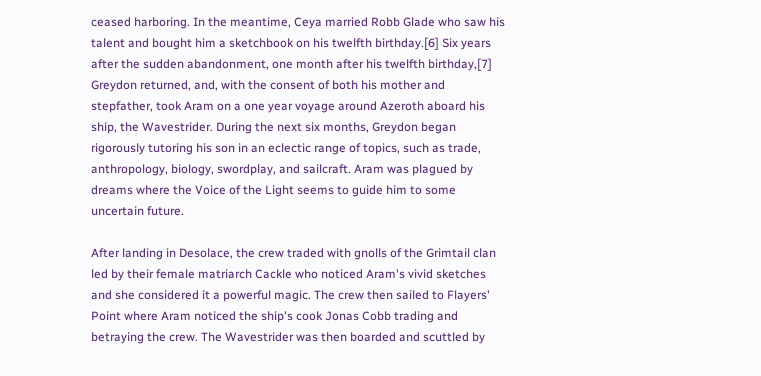ceased harboring. In the meantime, Ceya married Robb Glade who saw his talent and bought him a sketchbook on his twelfth birthday.[6] Six years after the sudden abandonment, one month after his twelfth birthday,[7] Greydon returned, and, with the consent of both his mother and stepfather, took Aram on a one year voyage around Azeroth aboard his ship, the Wavestrider. During the next six months, Greydon began rigorously tutoring his son in an eclectic range of topics, such as trade, anthropology, biology, swordplay, and sailcraft. Aram was plagued by dreams where the Voice of the Light seems to guide him to some uncertain future.

After landing in Desolace, the crew traded with gnolls of the Grimtail clan led by their female matriarch Cackle who noticed Aram's vivid sketches and she considered it a powerful magic. The crew then sailed to Flayers' Point where Aram noticed the ship's cook Jonas Cobb trading and betraying the crew. The Wavestrider was then boarded and scuttled by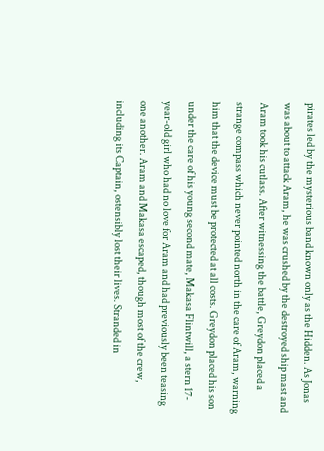pirates led by the mysterious band known only as the Hidden. As Jonas was about to attack Aram, he was crushed by the destroyed ship mast and Aram took his cutlass. After witnessing the battle, Greydon placed a strange compass which never pointed north in the care of Aram, warning him that the device must be protected at all costs. Greydon placed his son under the care of his young second mate, Makasa Flintwill, a stern 17-year-old girl who had no love for Aram and had previously been teasing one another. Aram and Makasa escaped, though most of the crew, including its Captain, ostensibly lost their lives. Stranded in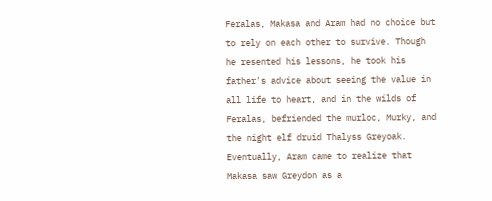Feralas, Makasa and Aram had no choice but to rely on each other to survive. Though he resented his lessons, he took his father's advice about seeing the value in all life to heart, and in the wilds of Feralas, befriended the murloc, Murky, and the night elf druid Thalyss Greyoak. Eventually, Aram came to realize that Makasa saw Greydon as a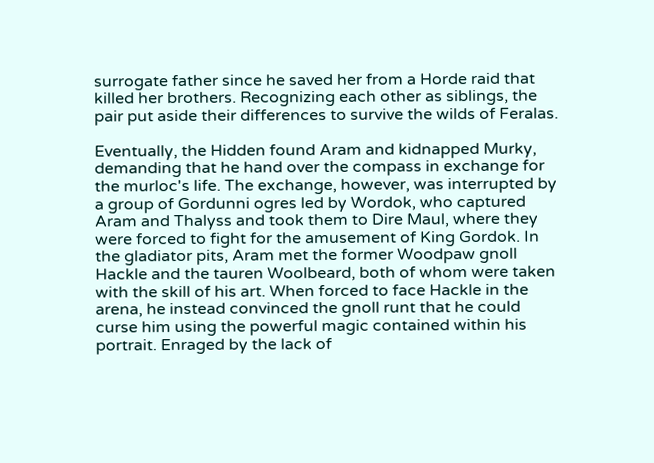surrogate father since he saved her from a Horde raid that killed her brothers. Recognizing each other as siblings, the pair put aside their differences to survive the wilds of Feralas.

Eventually, the Hidden found Aram and kidnapped Murky, demanding that he hand over the compass in exchange for the murloc's life. The exchange, however, was interrupted by a group of Gordunni ogres led by Wordok, who captured Aram and Thalyss and took them to Dire Maul, where they were forced to fight for the amusement of King Gordok. In the gladiator pits, Aram met the former Woodpaw gnoll Hackle and the tauren Woolbeard, both of whom were taken with the skill of his art. When forced to face Hackle in the arena, he instead convinced the gnoll runt that he could curse him using the powerful magic contained within his portrait. Enraged by the lack of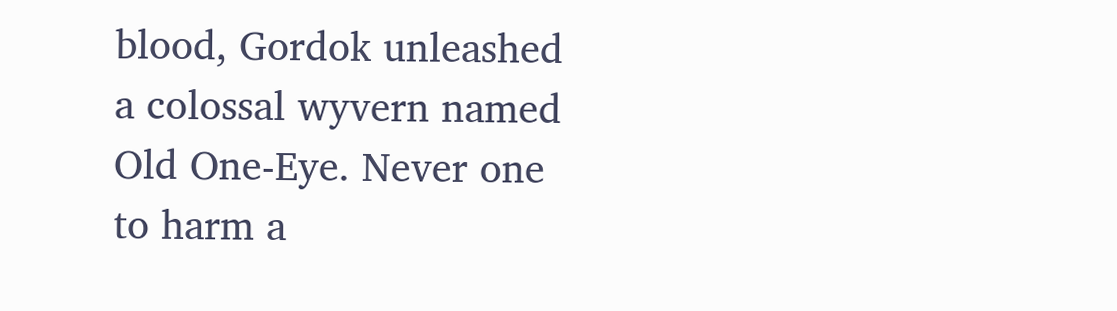blood, Gordok unleashed a colossal wyvern named Old One-Eye. Never one to harm a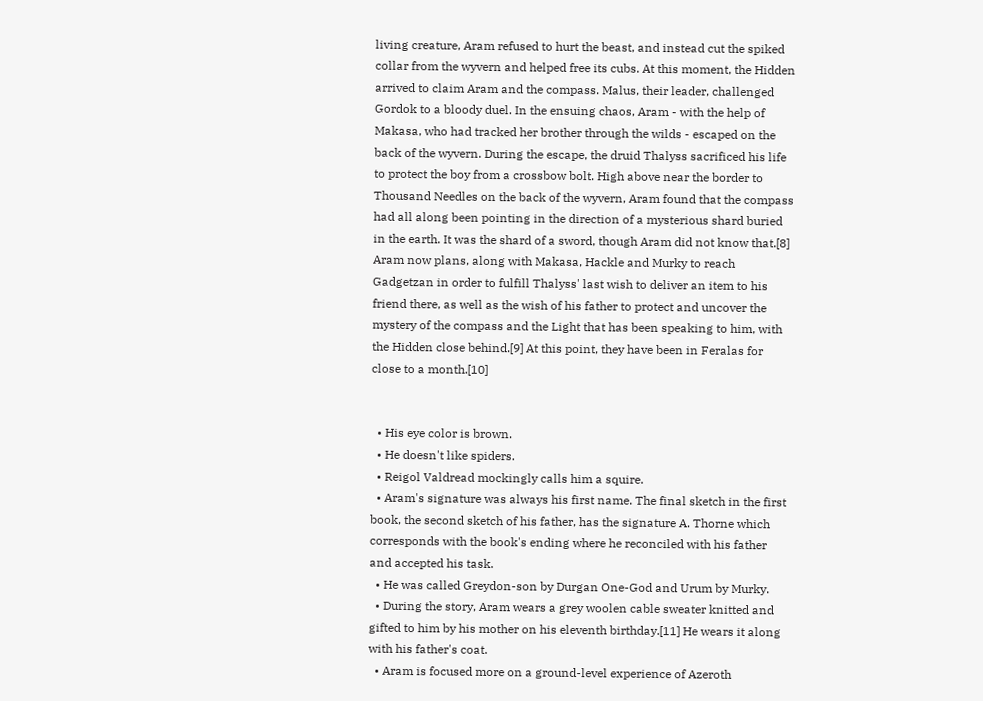living creature, Aram refused to hurt the beast, and instead cut the spiked collar from the wyvern and helped free its cubs. At this moment, the Hidden arrived to claim Aram and the compass. Malus, their leader, challenged Gordok to a bloody duel. In the ensuing chaos, Aram - with the help of Makasa, who had tracked her brother through the wilds - escaped on the back of the wyvern. During the escape, the druid Thalyss sacrificed his life to protect the boy from a crossbow bolt. High above near the border to Thousand Needles on the back of the wyvern, Aram found that the compass had all along been pointing in the direction of a mysterious shard buried in the earth. It was the shard of a sword, though Aram did not know that.[8] Aram now plans, along with Makasa, Hackle and Murky to reach Gadgetzan in order to fulfill Thalyss' last wish to deliver an item to his friend there, as well as the wish of his father to protect and uncover the mystery of the compass and the Light that has been speaking to him, with the Hidden close behind.[9] At this point, they have been in Feralas for close to a month.[10]


  • His eye color is brown.
  • He doesn't like spiders.
  • Reigol Valdread mockingly calls him a squire.
  • Aram's signature was always his first name. The final sketch in the first book, the second sketch of his father, has the signature A. Thorne which corresponds with the book's ending where he reconciled with his father and accepted his task.
  • He was called Greydon-son by Durgan One-God and Urum by Murky.
  • During the story, Aram wears a grey woolen cable sweater knitted and gifted to him by his mother on his eleventh birthday.[11] He wears it along with his father's coat.
  • Aram is focused more on a ground-level experience of Azeroth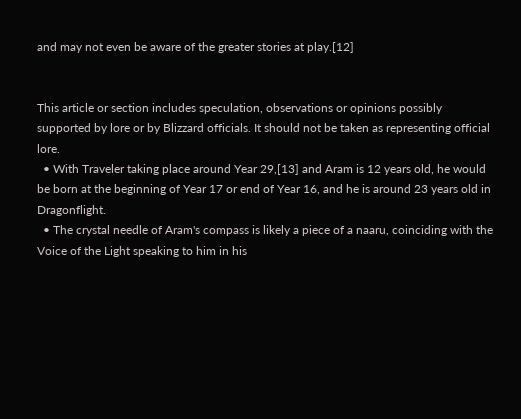and may not even be aware of the greater stories at play.[12]


This article or section includes speculation, observations or opinions possibly supported by lore or by Blizzard officials. It should not be taken as representing official lore.
  • With Traveler taking place around Year 29,[13] and Aram is 12 years old, he would be born at the beginning of Year 17 or end of Year 16, and he is around 23 years old in Dragonflight.
  • The crystal needle of Aram's compass is likely a piece of a naaru, coinciding with the Voice of the Light speaking to him in his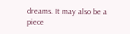dreams. It may also be a piece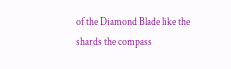of the Diamond Blade like the shards the compass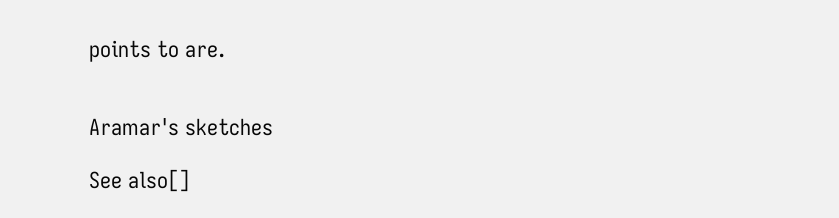points to are.


Aramar's sketches

See also[]